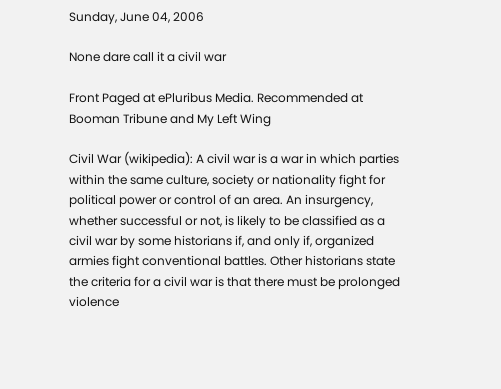Sunday, June 04, 2006

None dare call it a civil war

Front Paged at ePluribus Media. Recommended at Booman Tribune and My Left Wing

Civil War (wikipedia): A civil war is a war in which parties within the same culture, society or nationality fight for political power or control of an area. An insurgency, whether successful or not, is likely to be classified as a civil war by some historians if, and only if, organized armies fight conventional battles. Other historians state the criteria for a civil war is that there must be prolonged violence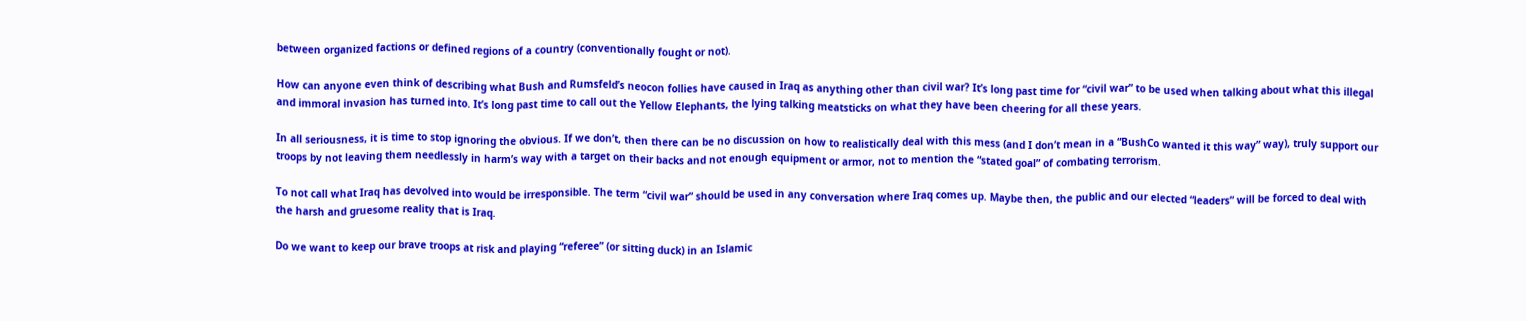between organized factions or defined regions of a country (conventionally fought or not).

How can anyone even think of describing what Bush and Rumsfeld’s neocon follies have caused in Iraq as anything other than civil war? It’s long past time for “civil war” to be used when talking about what this illegal and immoral invasion has turned into. It’s long past time to call out the Yellow Elephants, the lying talking meatsticks on what they have been cheering for all these years.

In all seriousness, it is time to stop ignoring the obvious. If we don’t, then there can be no discussion on how to realistically deal with this mess (and I don’t mean in a “BushCo wanted it this way” way), truly support our troops by not leaving them needlessly in harm’s way with a target on their backs and not enough equipment or armor, not to mention the “stated goal” of combating terrorism.

To not call what Iraq has devolved into would be irresponsible. The term “civil war” should be used in any conversation where Iraq comes up. Maybe then, the public and our elected “leaders” will be forced to deal with the harsh and gruesome reality that is Iraq.

Do we want to keep our brave troops at risk and playing “referee” (or sitting duck) in an Islamic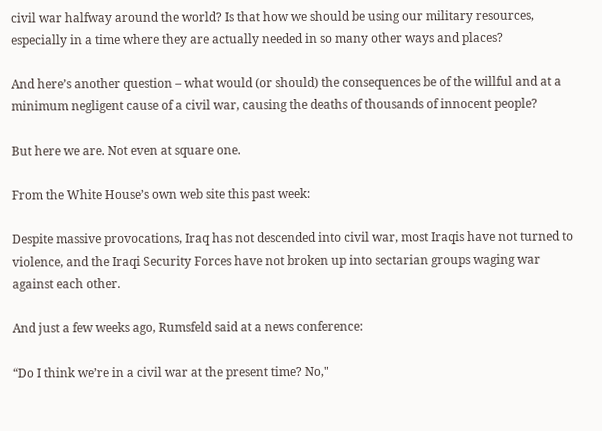civil war halfway around the world? Is that how we should be using our military resources, especially in a time where they are actually needed in so many other ways and places?

And here’s another question – what would (or should) the consequences be of the willful and at a minimum negligent cause of a civil war, causing the deaths of thousands of innocent people?

But here we are. Not even at square one.

From the White House’s own web site this past week:

Despite massive provocations, Iraq has not descended into civil war, most Iraqis have not turned to violence, and the Iraqi Security Forces have not broken up into sectarian groups waging war against each other.

And just a few weeks ago, Rumsfeld said at a news conference:

“Do I think we’re in a civil war at the present time? No,"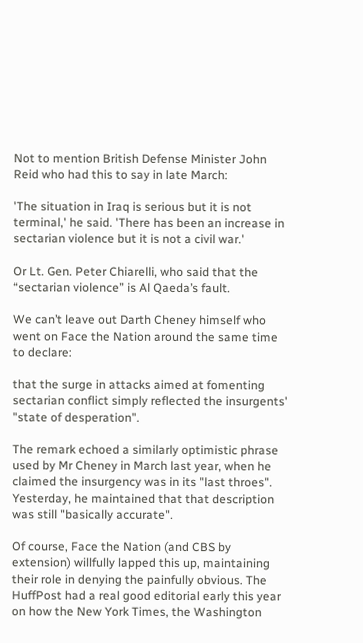Not to mention British Defense Minister John Reid who had this to say in late March:

'The situation in Iraq is serious but it is not terminal,' he said. 'There has been an increase in sectarian violence but it is not a civil war.'

Or Lt. Gen. Peter Chiarelli, who said that the “sectarian violence” is Al Qaeda’s fault.

We can’t leave out Darth Cheney himself who went on Face the Nation around the same time to declare:

that the surge in attacks aimed at fomenting sectarian conflict simply reflected the insurgents' "state of desperation".

The remark echoed a similarly optimistic phrase used by Mr Cheney in March last year, when he claimed the insurgency was in its "last throes". Yesterday, he maintained that that description was still "basically accurate".

Of course, Face the Nation (and CBS by extension) willfully lapped this up, maintaining their role in denying the painfully obvious. The HuffPost had a real good editorial early this year on how the New York Times, the Washington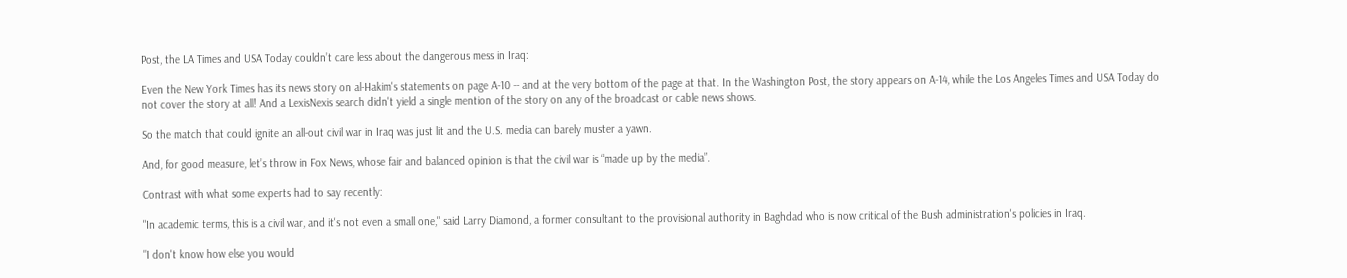Post, the LA Times and USA Today couldn’t care less about the dangerous mess in Iraq:

Even the New York Times has its news story on al-Hakim's statements on page A-10 -- and at the very bottom of the page at that. In the Washington Post, the story appears on A-14, while the Los Angeles Times and USA Today do not cover the story at all! And a LexisNexis search didn't yield a single mention of the story on any of the broadcast or cable news shows.

So the match that could ignite an all-out civil war in Iraq was just lit and the U.S. media can barely muster a yawn.

And, for good measure, let’s throw in Fox News, whose fair and balanced opinion is that the civil war is “made up by the media”.

Contrast with what some experts had to say recently:

"In academic terms, this is a civil war, and it's not even a small one," said Larry Diamond, a former consultant to the provisional authority in Baghdad who is now critical of the Bush administration's policies in Iraq.

"I don't know how else you would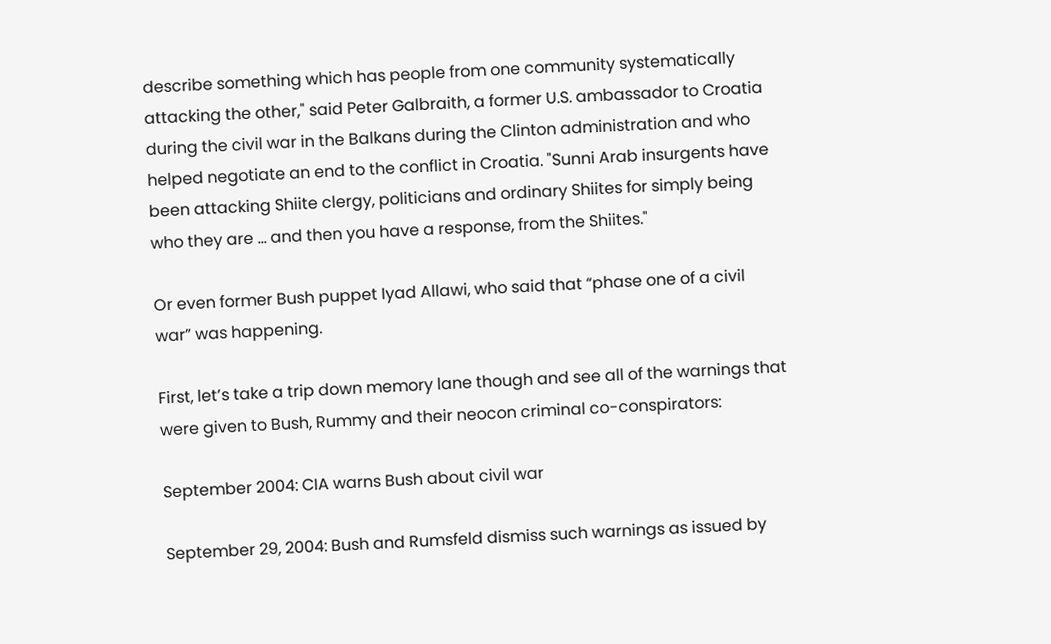describe something which has people from one community systematically attacking the other," said Peter Galbraith, a former U.S. ambassador to Croatia during the civil war in the Balkans during the Clinton administration and who helped negotiate an end to the conflict in Croatia. "Sunni Arab insurgents have been attacking Shiite clergy, politicians and ordinary Shiites for simply being who they are ... and then you have a response, from the Shiites."

Or even former Bush puppet Iyad Allawi, who said that “phase one of a civil war” was happening.

First, let’s take a trip down memory lane though and see all of the warnings that were given to Bush, Rummy and their neocon criminal co-conspirators:

September 2004: CIA warns Bush about civil war

September 29, 2004: Bush and Rumsfeld dismiss such warnings as issued by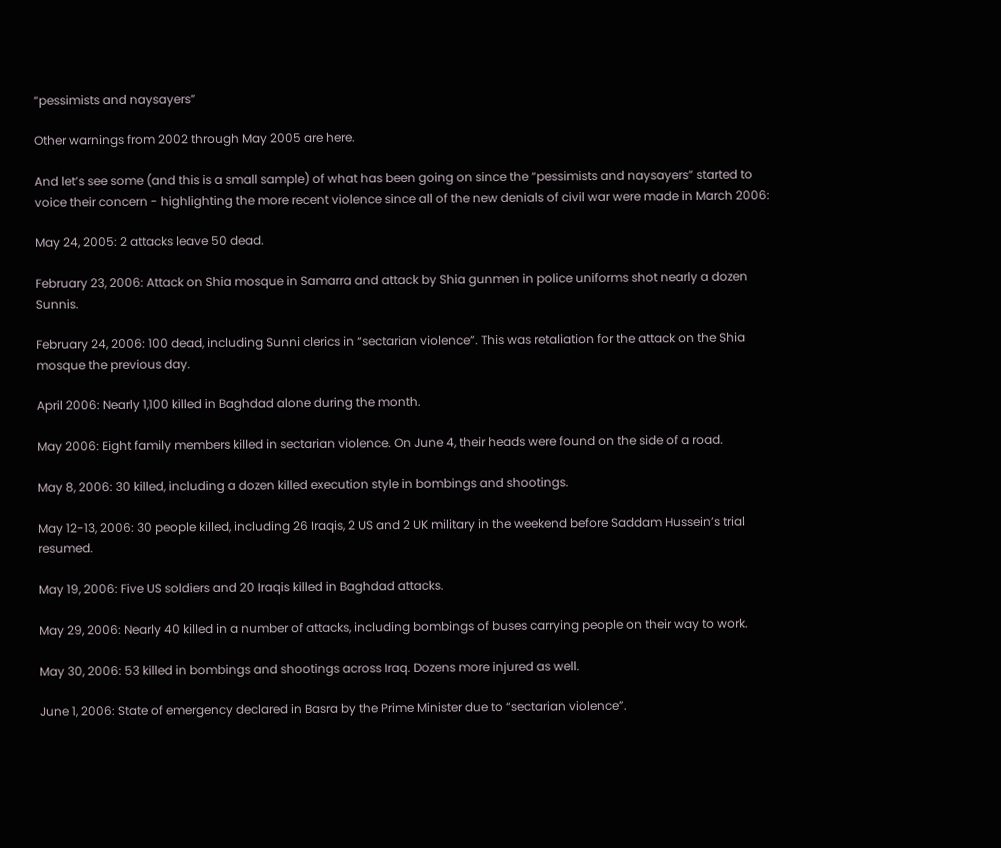“pessimists and naysayers”

Other warnings from 2002 through May 2005 are here.

And let’s see some (and this is a small sample) of what has been going on since the “pessimists and naysayers” started to voice their concern - highlighting the more recent violence since all of the new denials of civil war were made in March 2006:

May 24, 2005: 2 attacks leave 50 dead.

February 23, 2006: Attack on Shia mosque in Samarra and attack by Shia gunmen in police uniforms shot nearly a dozen Sunnis.

February 24, 2006: 100 dead, including Sunni clerics in “sectarian violence”. This was retaliation for the attack on the Shia mosque the previous day.

April 2006: Nearly 1,100 killed in Baghdad alone during the month.

May 2006: Eight family members killed in sectarian violence. On June 4, their heads were found on the side of a road.

May 8, 2006: 30 killed, including a dozen killed execution style in bombings and shootings.

May 12-13, 2006: 30 people killed, including 26 Iraqis, 2 US and 2 UK military in the weekend before Saddam Hussein’s trial resumed.

May 19, 2006: Five US soldiers and 20 Iraqis killed in Baghdad attacks.

May 29, 2006: Nearly 40 killed in a number of attacks, including bombings of buses carrying people on their way to work.

May 30, 2006: 53 killed in bombings and shootings across Iraq. Dozens more injured as well.

June 1, 2006: State of emergency declared in Basra by the Prime Minister due to “sectarian violence”.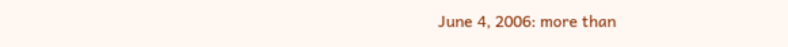June 4, 2006: more than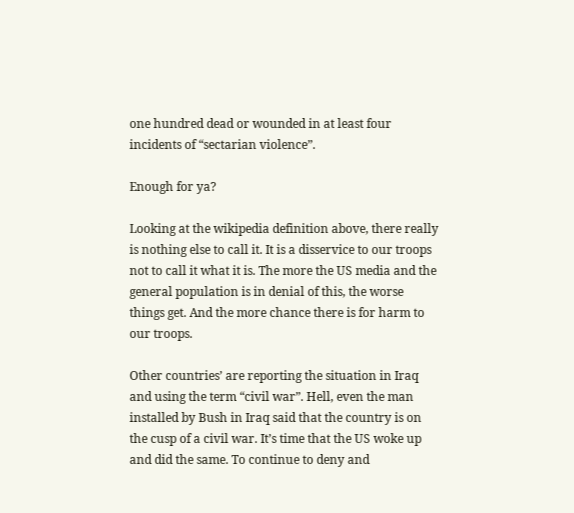one hundred dead or wounded in at least four incidents of “sectarian violence”.

Enough for ya?

Looking at the wikipedia definition above, there really is nothing else to call it. It is a disservice to our troops not to call it what it is. The more the US media and the general population is in denial of this, the worse things get. And the more chance there is for harm to our troops.

Other countries’ are reporting the situation in Iraq and using the term “civil war”. Hell, even the man installed by Bush in Iraq said that the country is on the cusp of a civil war. It’s time that the US woke up and did the same. To continue to deny and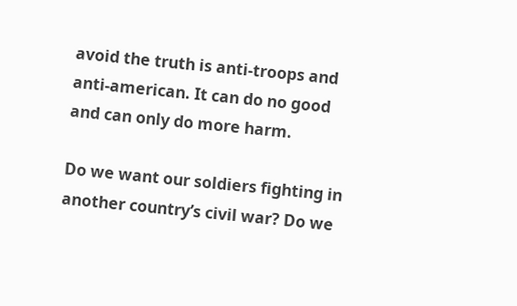avoid the truth is anti-troops and anti-american. It can do no good and can only do more harm.

Do we want our soldiers fighting in another country’s civil war? Do we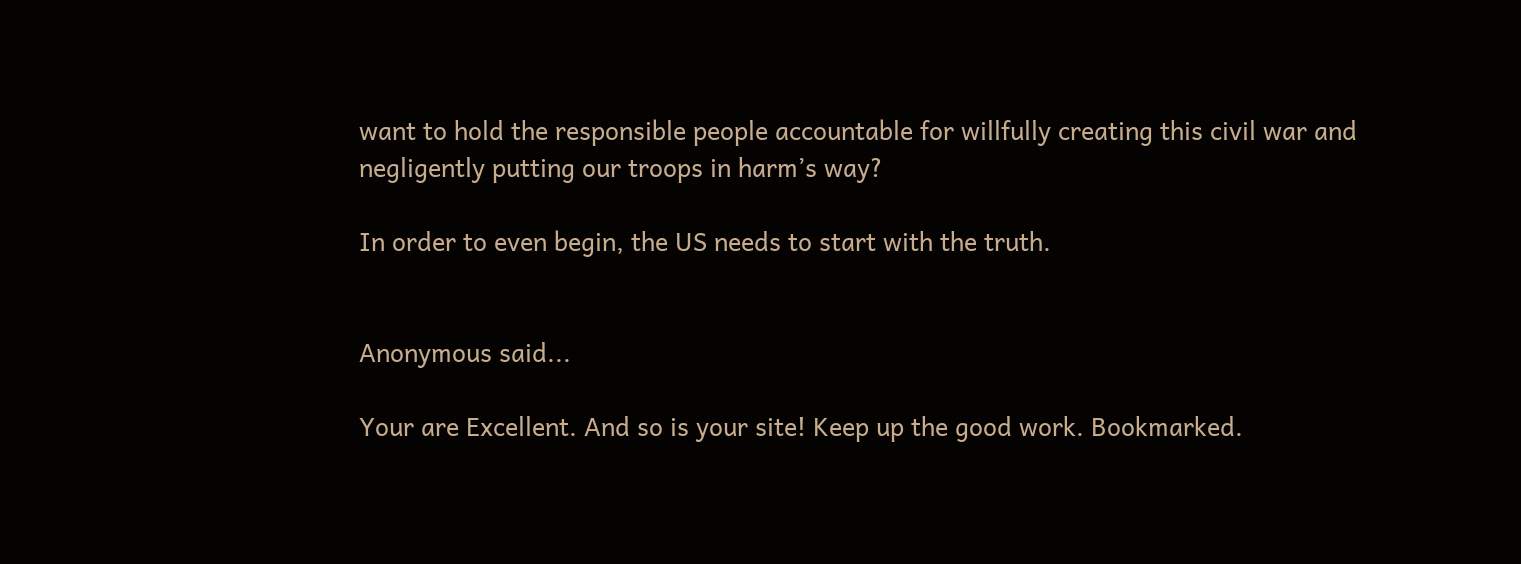want to hold the responsible people accountable for willfully creating this civil war and negligently putting our troops in harm’s way?

In order to even begin, the US needs to start with the truth.


Anonymous said...

Your are Excellent. And so is your site! Keep up the good work. Bookmarked.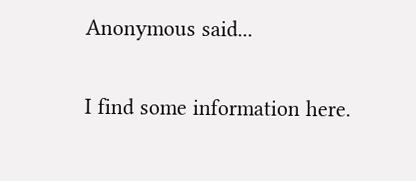Anonymous said...

I find some information here.